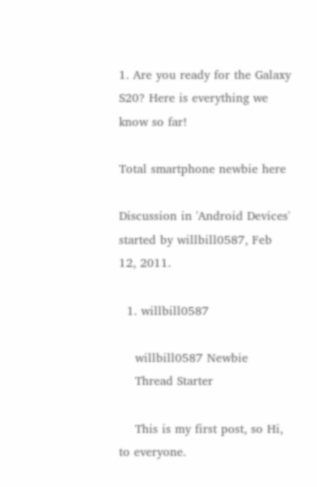1. Are you ready for the Galaxy S20? Here is everything we know so far!

Total smartphone newbie here

Discussion in 'Android Devices' started by willbill0587, Feb 12, 2011.

  1. willbill0587

    willbill0587 Newbie
    Thread Starter

    This is my first post, so Hi, to everyone.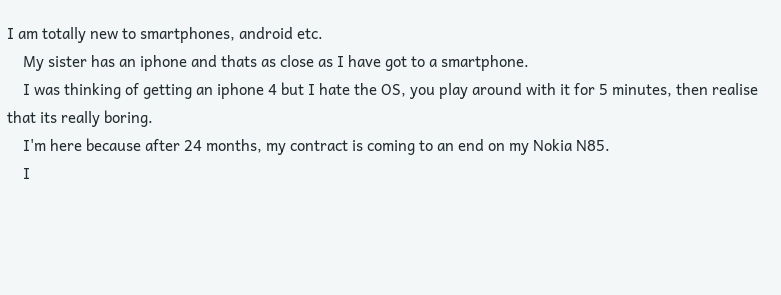I am totally new to smartphones, android etc.
    My sister has an iphone and thats as close as I have got to a smartphone.
    I was thinking of getting an iphone 4 but I hate the OS, you play around with it for 5 minutes, then realise that its really boring.
    I'm here because after 24 months, my contract is coming to an end on my Nokia N85.
    I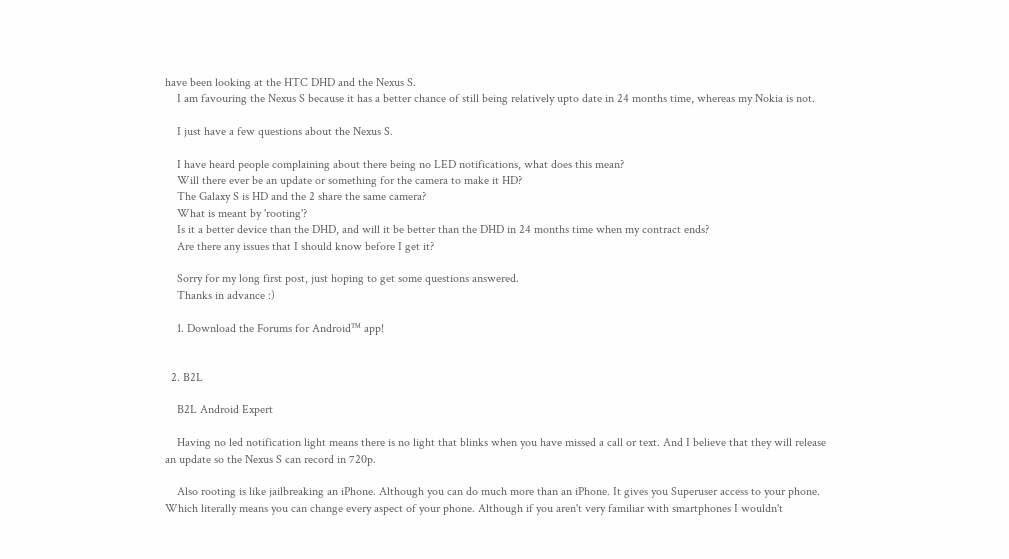have been looking at the HTC DHD and the Nexus S.
    I am favouring the Nexus S because it has a better chance of still being relatively upto date in 24 months time, whereas my Nokia is not.

    I just have a few questions about the Nexus S.

    I have heard people complaining about there being no LED notifications, what does this mean?
    Will there ever be an update or something for the camera to make it HD?
    The Galaxy S is HD and the 2 share the same camera?
    What is meant by 'rooting'?
    Is it a better device than the DHD, and will it be better than the DHD in 24 months time when my contract ends?
    Are there any issues that I should know before I get it?

    Sorry for my long first post, just hoping to get some questions answered.
    Thanks in advance :)

    1. Download the Forums for Android™ app!


  2. B2L

    B2L Android Expert

    Having no led notification light means there is no light that blinks when you have missed a call or text. And I believe that they will release an update so the Nexus S can record in 720p.

    Also rooting is like jailbreaking an iPhone. Although you can do much more than an iPhone. It gives you Superuser access to your phone. Which literally means you can change every aspect of your phone. Although if you aren't very familiar with smartphones I wouldn't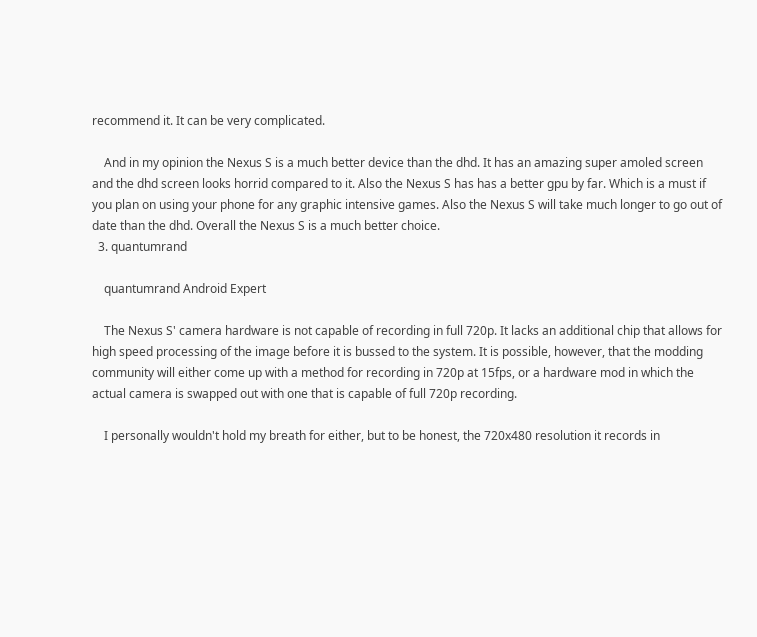recommend it. It can be very complicated.

    And in my opinion the Nexus S is a much better device than the dhd. It has an amazing super amoled screen and the dhd screen looks horrid compared to it. Also the Nexus S has has a better gpu by far. Which is a must if you plan on using your phone for any graphic intensive games. Also the Nexus S will take much longer to go out of date than the dhd. Overall the Nexus S is a much better choice.
  3. quantumrand

    quantumrand Android Expert

    The Nexus S' camera hardware is not capable of recording in full 720p. It lacks an additional chip that allows for high speed processing of the image before it is bussed to the system. It is possible, however, that the modding community will either come up with a method for recording in 720p at 15fps, or a hardware mod in which the actual camera is swapped out with one that is capable of full 720p recording.

    I personally wouldn't hold my breath for either, but to be honest, the 720x480 resolution it records in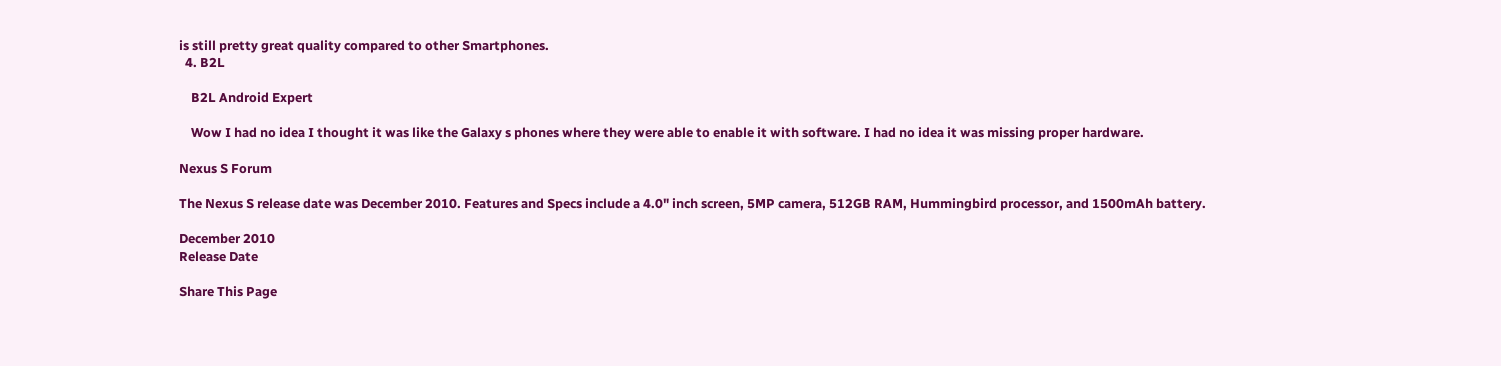is still pretty great quality compared to other Smartphones.
  4. B2L

    B2L Android Expert

    Wow I had no idea I thought it was like the Galaxy s phones where they were able to enable it with software. I had no idea it was missing proper hardware.

Nexus S Forum

The Nexus S release date was December 2010. Features and Specs include a 4.0" inch screen, 5MP camera, 512GB RAM, Hummingbird processor, and 1500mAh battery.

December 2010
Release Date

Share This Page